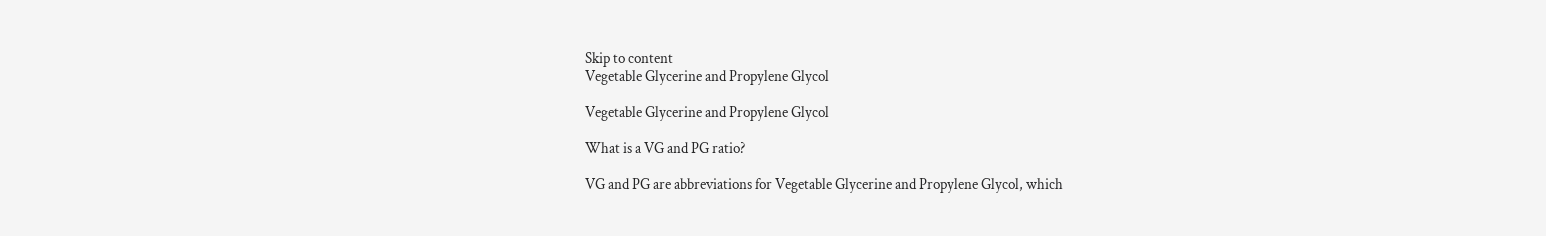Skip to content
Vegetable Glycerine and Propylene Glycol

Vegetable Glycerine and Propylene Glycol

What is a VG and PG ratio?

VG and PG are abbreviations for Vegetable Glycerine and Propylene Glycol, which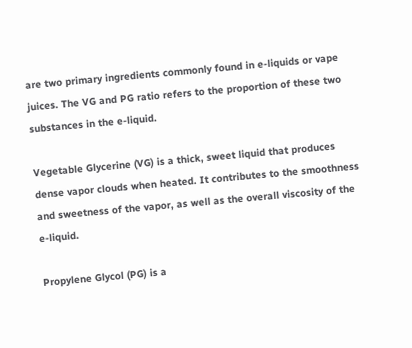are two primary ingredients commonly found in e-liquids or vape juices. The VG and PG ratio refers to the proportion of these two substances in the e-liquid.

Vegetable Glycerine (VG) is a thick, sweet liquid that produces dense vapor clouds when heated. It contributes to the smoothness and sweetness of the vapor, as well as the overall viscosity of the e-liquid.

Propylene Glycol (PG) is a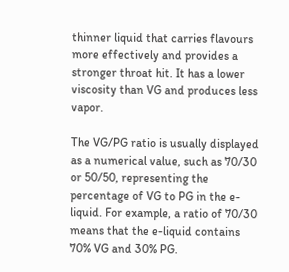thinner liquid that carries flavours more effectively and provides a stronger throat hit. It has a lower viscosity than VG and produces less vapor.

The VG/PG ratio is usually displayed as a numerical value, such as 70/30 or 50/50, representing the percentage of VG to PG in the e-liquid. For example, a ratio of 70/30 means that the e-liquid contains 70% VG and 30% PG.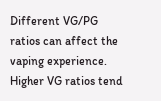Different VG/PG ratios can affect the vaping experience. Higher VG ratios tend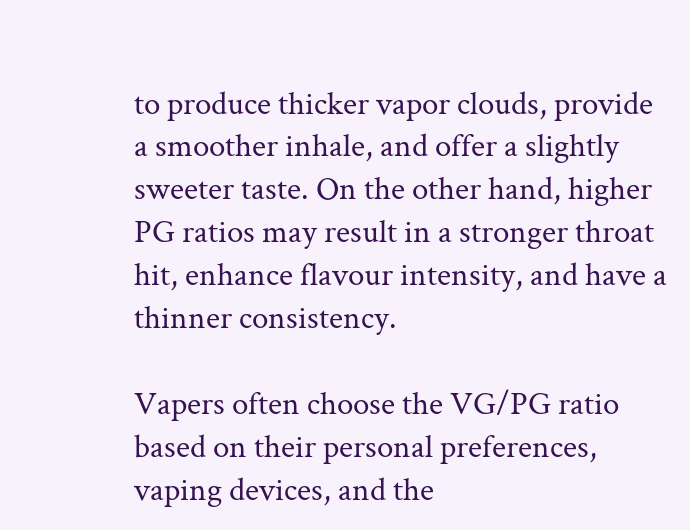to produce thicker vapor clouds, provide a smoother inhale, and offer a slightly sweeter taste. On the other hand, higher PG ratios may result in a stronger throat hit, enhance flavour intensity, and have a thinner consistency.

Vapers often choose the VG/PG ratio based on their personal preferences, vaping devices, and the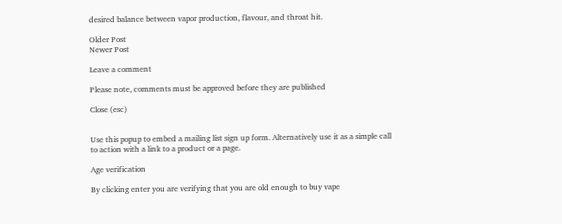desired balance between vapor production, flavour, and throat hit.

Older Post
Newer Post

Leave a comment

Please note, comments must be approved before they are published

Close (esc)


Use this popup to embed a mailing list sign up form. Alternatively use it as a simple call to action with a link to a product or a page.

Age verification

By clicking enter you are verifying that you are old enough to buy vape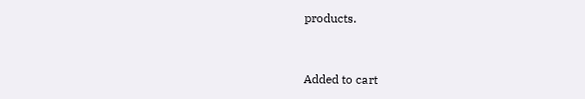products.


Added to cart